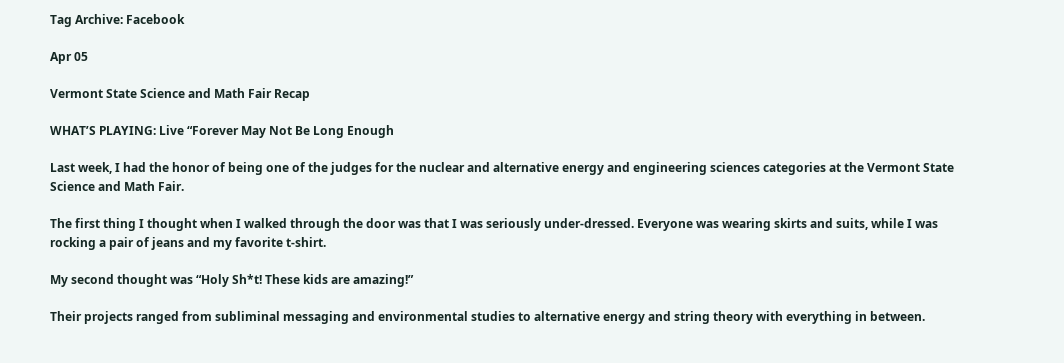Tag Archive: Facebook

Apr 05

Vermont State Science and Math Fair Recap

WHAT’S PLAYING: Live “Forever May Not Be Long Enough

Last week, I had the honor of being one of the judges for the nuclear and alternative energy and engineering sciences categories at the Vermont State Science and Math Fair.

The first thing I thought when I walked through the door was that I was seriously under-dressed. Everyone was wearing skirts and suits, while I was rocking a pair of jeans and my favorite t-shirt.

My second thought was “Holy Sh*t! These kids are amazing!”

Their projects ranged from subliminal messaging and environmental studies to alternative energy and string theory with everything in between.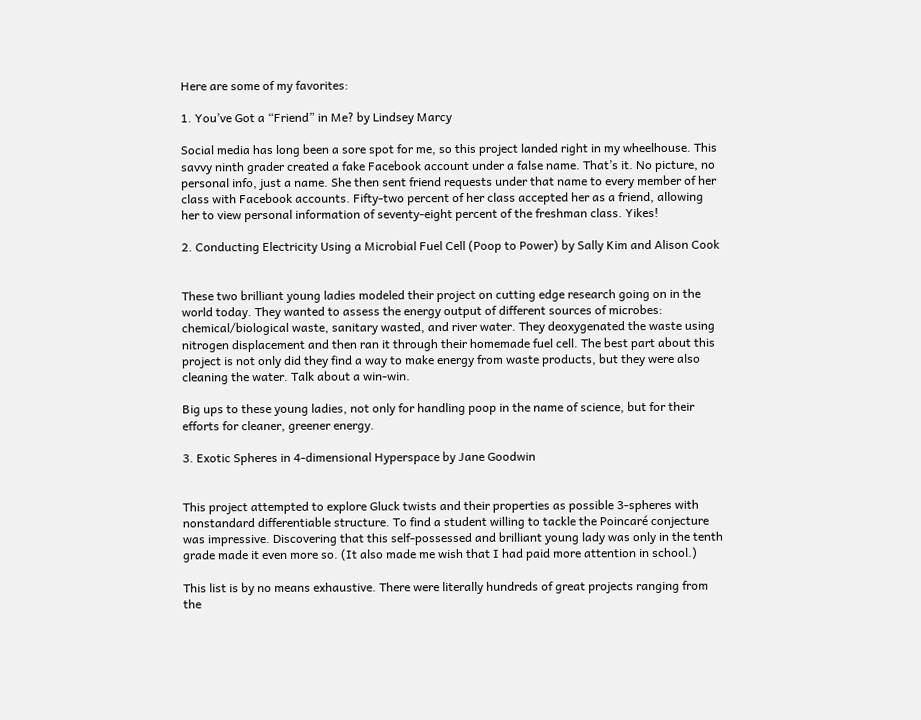Here are some of my favorites:

1. You’ve Got a “Friend” in Me? by Lindsey Marcy

Social media has long been a sore spot for me, so this project landed right in my wheelhouse. This savvy ninth grader created a fake Facebook account under a false name. That’s it. No picture, no personal info, just a name. She then sent friend requests under that name to every member of her class with Facebook accounts. Fifty-two percent of her class accepted her as a friend, allowing her to view personal information of seventy-eight percent of the freshman class. Yikes!

2. Conducting Electricity Using a Microbial Fuel Cell (Poop to Power) by Sally Kim and Alison Cook


These two brilliant young ladies modeled their project on cutting edge research going on in the world today. They wanted to assess the energy output of different sources of microbes: chemical/biological waste, sanitary wasted, and river water. They deoxygenated the waste using nitrogen displacement and then ran it through their homemade fuel cell. The best part about this project is not only did they find a way to make energy from waste products, but they were also cleaning the water. Talk about a win-win.

Big ups to these young ladies, not only for handling poop in the name of science, but for their efforts for cleaner, greener energy.

3. Exotic Spheres in 4-dimensional Hyperspace by Jane Goodwin


This project attempted to explore Gluck twists and their properties as possible 3-spheres with nonstandard differentiable structure. To find a student willing to tackle the Poincaré conjecture was impressive. Discovering that this self-possessed and brilliant young lady was only in the tenth grade made it even more so. (It also made me wish that I had paid more attention in school.)

This list is by no means exhaustive. There were literally hundreds of great projects ranging from the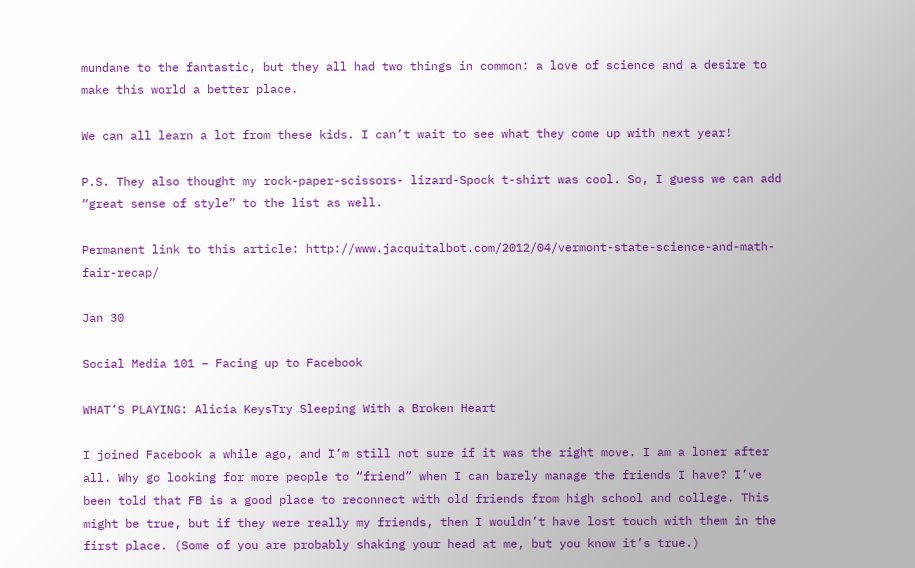mundane to the fantastic, but they all had two things in common: a love of science and a desire to make this world a better place.

We can all learn a lot from these kids. I can’t wait to see what they come up with next year!

P.S. They also thought my rock-paper-scissors- lizard-Spock t-shirt was cool. So, I guess we can add “great sense of style” to the list as well.

Permanent link to this article: http://www.jacquitalbot.com/2012/04/vermont-state-science-and-math-fair-recap/

Jan 30

Social Media 101 – Facing up to Facebook

WHAT’S PLAYING: Alicia KeysTry Sleeping With a Broken Heart

I joined Facebook a while ago, and I’m still not sure if it was the right move. I am a loner after all. Why go looking for more people to “friend” when I can barely manage the friends I have? I’ve been told that FB is a good place to reconnect with old friends from high school and college. This might be true, but if they were really my friends, then I wouldn’t have lost touch with them in the first place. (Some of you are probably shaking your head at me, but you know it’s true.)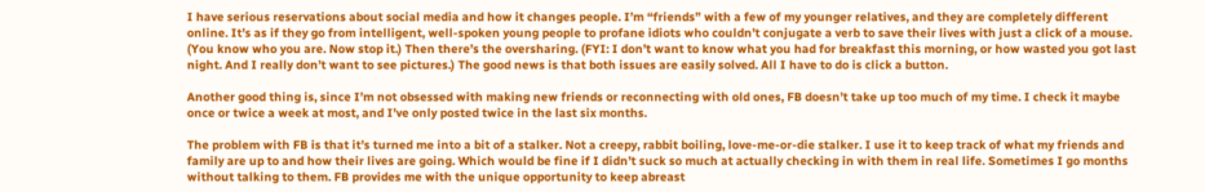I have serious reservations about social media and how it changes people. I’m “friends” with a few of my younger relatives, and they are completely different online. It’s as if they go from intelligent, well-spoken young people to profane idiots who couldn’t conjugate a verb to save their lives with just a click of a mouse. (You know who you are. Now stop it.) Then there’s the oversharing. (FYI: I don’t want to know what you had for breakfast this morning, or how wasted you got last night. And I really don’t want to see pictures.) The good news is that both issues are easily solved. All I have to do is click a button.

Another good thing is, since I’m not obsessed with making new friends or reconnecting with old ones, FB doesn’t take up too much of my time. I check it maybe once or twice a week at most, and I’ve only posted twice in the last six months.

The problem with FB is that it’s turned me into a bit of a stalker. Not a creepy, rabbit boiling, love-me-or-die stalker. I use it to keep track of what my friends and family are up to and how their lives are going. Which would be fine if I didn’t suck so much at actually checking in with them in real life. Sometimes I go months without talking to them. FB provides me with the unique opportunity to keep abreast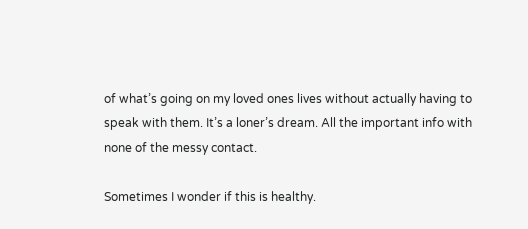of what’s going on my loved ones lives without actually having to speak with them. It’s a loner’s dream. All the important info with none of the messy contact.

Sometimes I wonder if this is healthy.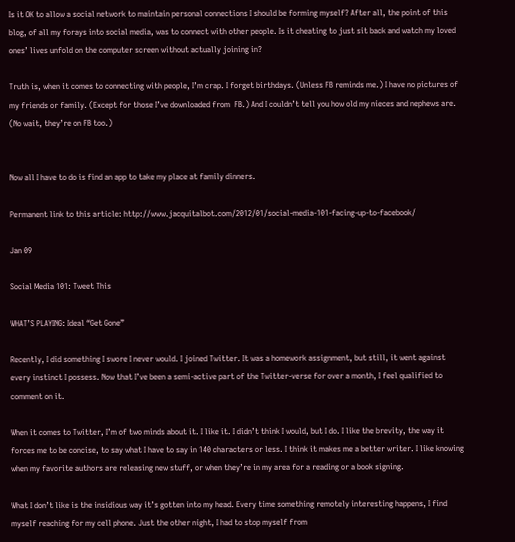Is it OK to allow a social network to maintain personal connections I should be forming myself? After all, the point of this blog, of all my forays into social media, was to connect with other people. Is it cheating to just sit back and watch my loved ones’ lives unfold on the computer screen without actually joining in?

Truth is, when it comes to connecting with people, I’m crap. I forget birthdays. (Unless FB reminds me.) I have no pictures of my friends or family. (Except for those I’ve downloaded from  FB.) And I couldn’t tell you how old my nieces and nephews are. (No wait, they’re on FB too.)


Now all I have to do is find an app to take my place at family dinners.

Permanent link to this article: http://www.jacquitalbot.com/2012/01/social-media-101-facing-up-to-facebook/

Jan 09

Social Media 101: Tweet This

WHAT’S PLAYING: Ideal “Get Gone”

Recently, I did something I swore I never would. I joined Twitter. It was a homework assignment, but still, it went against every instinct I possess. Now that I’ve been a semi-active part of the Twitter-verse for over a month, I feel qualified to comment on it.

When it comes to Twitter, I’m of two minds about it. I like it. I didn’t think I would, but I do. I like the brevity, the way it forces me to be concise, to say what I have to say in 140 characters or less. I think it makes me a better writer. I like knowing when my favorite authors are releasing new stuff, or when they’re in my area for a reading or a book signing.

What I don’t like is the insidious way it’s gotten into my head. Every time something remotely interesting happens, I find myself reaching for my cell phone. Just the other night, I had to stop myself from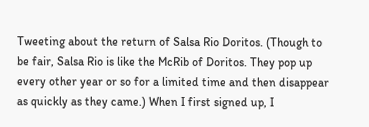Tweeting about the return of Salsa Rio Doritos. (Though to be fair, Salsa Rio is like the McRib of Doritos. They pop up every other year or so for a limited time and then disappear as quickly as they came.) When I first signed up, I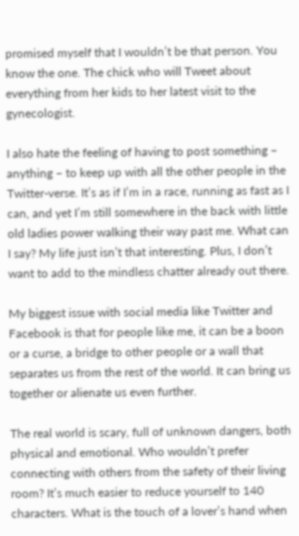promised myself that I wouldn’t be that person. You know the one. The chick who will Tweet about everything from her kids to her latest visit to the gynecologist.

I also hate the feeling of having to post something – anything – to keep up with all the other people in the Twitter-verse. It’s as if I’m in a race, running as fast as I can, and yet I’m still somewhere in the back with little old ladies power walking their way past me. What can I say? My life just isn’t that interesting. Plus, I don’t want to add to the mindless chatter already out there.

My biggest issue with social media like Twitter and Facebook is that for people like me, it can be a boon or a curse, a bridge to other people or a wall that separates us from the rest of the world. It can bring us together or alienate us even further.

The real world is scary, full of unknown dangers, both physical and emotional. Who wouldn’t prefer connecting with others from the safety of their living room? It’s much easier to reduce yourself to 140 characters. What is the touch of a lover’s hand when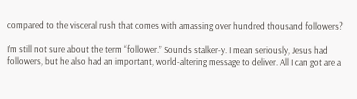compared to the visceral rush that comes with amassing over hundred thousand followers?

I’m still not sure about the term “follower.” Sounds stalker-y. I mean seriously, Jesus had followers, but he also had an important, world-altering message to deliver. All I can got are a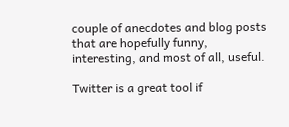couple of anecdotes and blog posts that are hopefully funny, interesting, and most of all, useful.

Twitter is a great tool if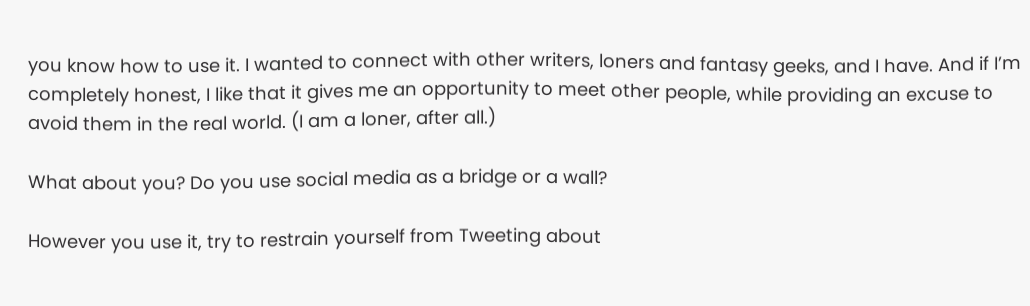you know how to use it. I wanted to connect with other writers, loners and fantasy geeks, and I have. And if I’m completely honest, I like that it gives me an opportunity to meet other people, while providing an excuse to avoid them in the real world. (I am a loner, after all.)

What about you? Do you use social media as a bridge or a wall?

However you use it, try to restrain yourself from Tweeting about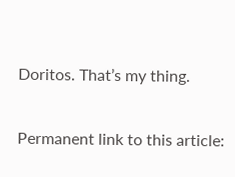Doritos. That’s my thing.

Permanent link to this article: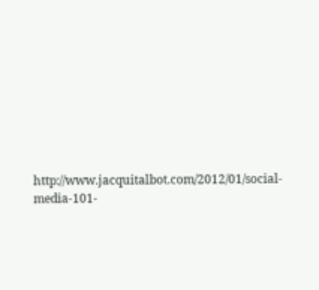http://www.jacquitalbot.com/2012/01/social-media-101-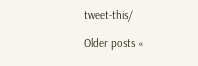tweet-this/

Older posts «